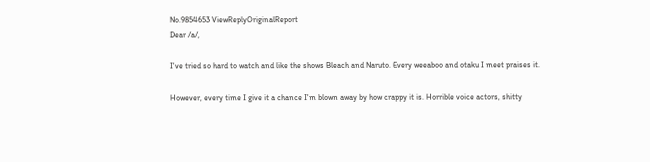No.9854653 ViewReplyOriginalReport
Dear /a/,

I've tried so hard to watch and like the shows Bleach and Naruto. Every weeaboo and otaku I meet praises it.

However, every time I give it a chance I'm blown away by how crappy it is. Horrible voice actors, shitty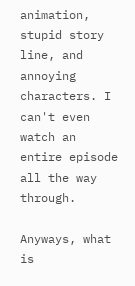animation, stupid story line, and annoying characters. I can't even watch an entire episode all the way through.

Anyways, what is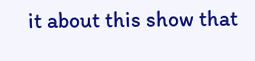it about this show that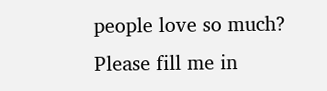people love so much? Please fill me in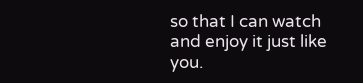so that I can watch and enjoy it just like you.